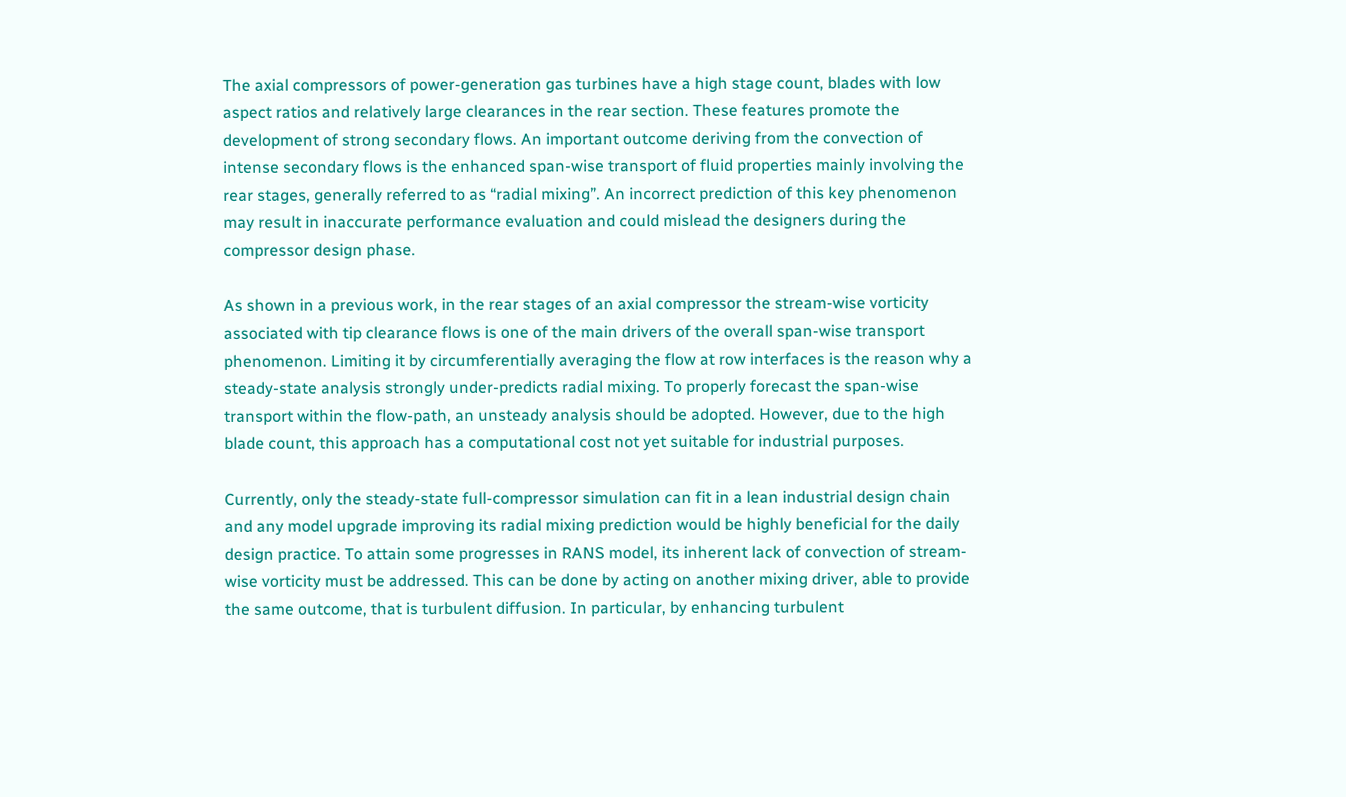The axial compressors of power-generation gas turbines have a high stage count, blades with low aspect ratios and relatively large clearances in the rear section. These features promote the development of strong secondary flows. An important outcome deriving from the convection of intense secondary flows is the enhanced span-wise transport of fluid properties mainly involving the rear stages, generally referred to as “radial mixing”. An incorrect prediction of this key phenomenon may result in inaccurate performance evaluation and could mislead the designers during the compressor design phase.

As shown in a previous work, in the rear stages of an axial compressor the stream-wise vorticity associated with tip clearance flows is one of the main drivers of the overall span-wise transport phenomenon. Limiting it by circumferentially averaging the flow at row interfaces is the reason why a steady-state analysis strongly under-predicts radial mixing. To properly forecast the span-wise transport within the flow-path, an unsteady analysis should be adopted. However, due to the high blade count, this approach has a computational cost not yet suitable for industrial purposes.

Currently, only the steady-state full-compressor simulation can fit in a lean industrial design chain and any model upgrade improving its radial mixing prediction would be highly beneficial for the daily design practice. To attain some progresses in RANS model, its inherent lack of convection of stream-wise vorticity must be addressed. This can be done by acting on another mixing driver, able to provide the same outcome, that is turbulent diffusion. In particular, by enhancing turbulent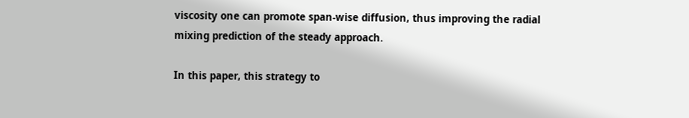viscosity one can promote span-wise diffusion, thus improving the radial mixing prediction of the steady approach.

In this paper, this strategy to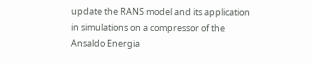update the RANS model and its application in simulations on a compressor of the Ansaldo Energia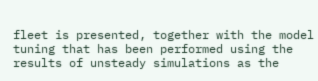fleet is presented, together with the model tuning that has been performed using the results of unsteady simulations as the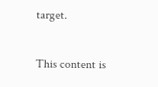target.

This content is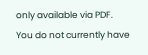only available via PDF.
You do not currently have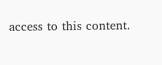access to this content.